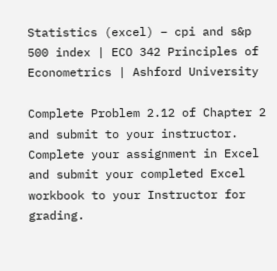Statistics (excel) – cpi and s&p 500 index | ECO 342 Principles of Econometrics | Ashford University

Complete Problem 2.12 of Chapter 2 and submit to your instructor. Complete your assignment in Excel and submit your completed Excel workbook to your Instructor for grading.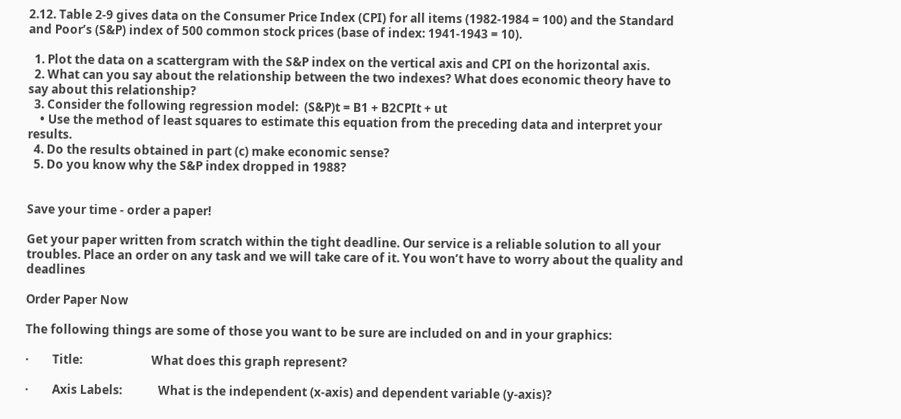2.12. Table 2-9 gives data on the Consumer Price Index (CPI) for all items (1982-1984 = 100) and the Standard and Poor’s (S&P) index of 500 common stock prices (base of index: 1941-1943 = 10).

  1. Plot the data on a scattergram with the S&P index on the vertical axis and CPI on the horizontal axis.
  2. What can you say about the relationship between the two indexes? What does economic theory have to say about this relationship?
  3. Consider the following regression model:  (S&P)t = B1 + B2CPIt + ut
    • Use the method of least squares to estimate this equation from the preceding data and interpret your results.
  4. Do the results obtained in part (c) make economic sense?
  5. Do you know why the S&P index dropped in 1988?


Save your time - order a paper!

Get your paper written from scratch within the tight deadline. Our service is a reliable solution to all your troubles. Place an order on any task and we will take care of it. You won’t have to worry about the quality and deadlines

Order Paper Now

The following things are some of those you want to be sure are included on and in your graphics:

·        Title:                       What does this graph represent?

·        Axis Labels:            What is the independent (x-axis) and dependent variable (y-axis)?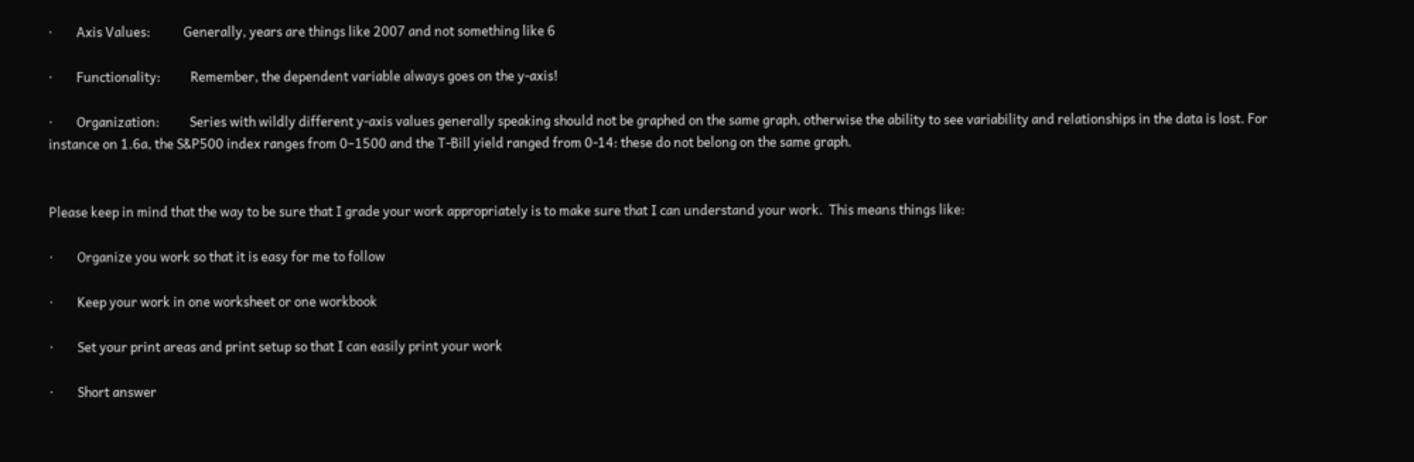·        Axis Values:           Generally, years are things like 2007 and not something like 6

·        Functionality:          Remember, the dependent variable always goes on the y-axis!

·        Organization:          Series with wildly different y-axis values generally speaking should not be graphed on the same graph, otherwise the ability to see variability and relationships in the data is lost. For instance on 1.6a, the S&P500 index ranges from 0–1500 and the T-Bill yield ranged from 0-14: these do not belong on the same graph.


Please keep in mind that the way to be sure that I grade your work appropriately is to make sure that I can understand your work.  This means things like:

·        Organize you work so that it is easy for me to follow

·        Keep your work in one worksheet or one workbook

·        Set your print areas and print setup so that I can easily print your work

·        Short answer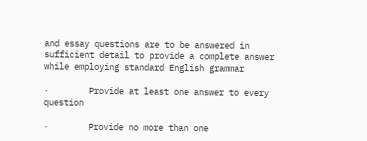and essay questions are to be answered in sufficient detail to provide a complete answer while employing standard English grammar

·        Provide at least one answer to every question

·        Provide no more than one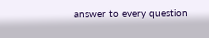answer to every question